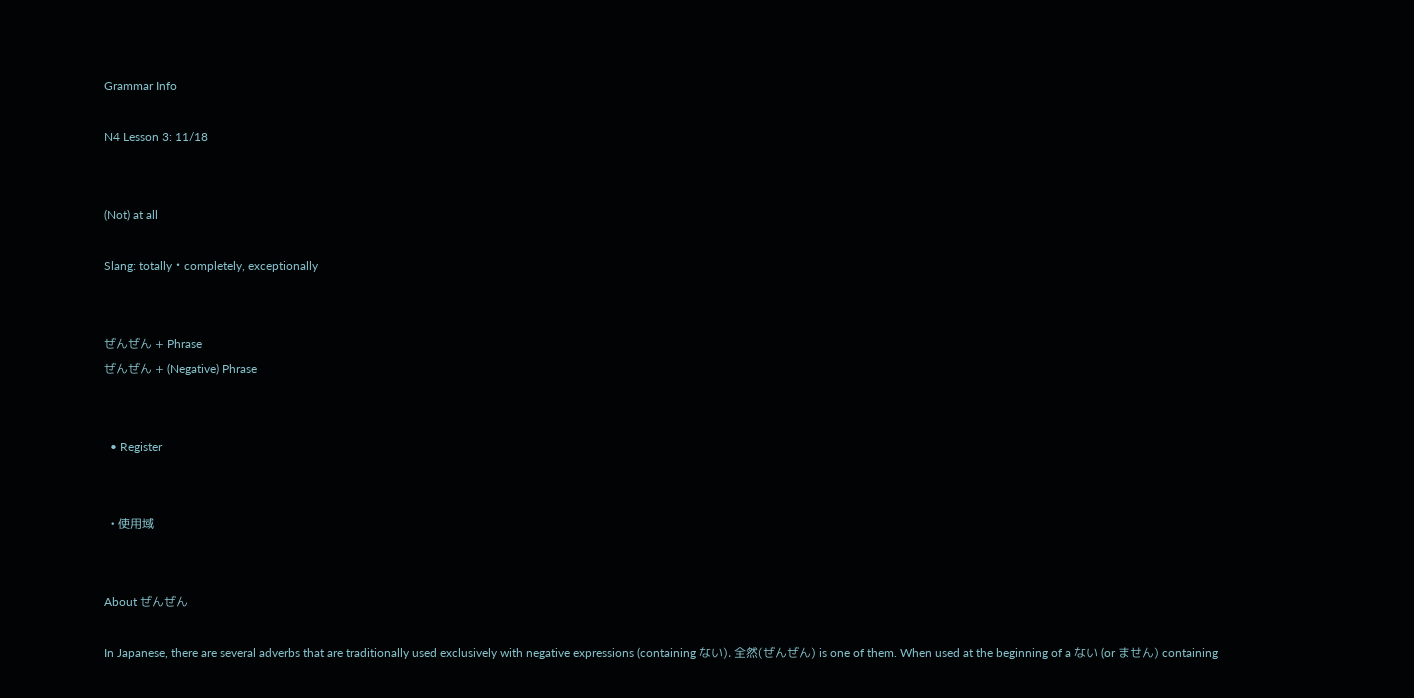Grammar Info

N4 Lesson 3: 11/18


(Not) at all

Slang: totally・completely, exceptionally


ぜんぜん + Phrase
ぜんぜん + (Negative) Phrase


  • Register


  • 使用域


About ぜんぜん

In Japanese, there are several adverbs that are traditionally used exclusively with negative expressions (containing ない). 全然(ぜんぜん) is one of them. When used at the beginning of a ない (or ません) containing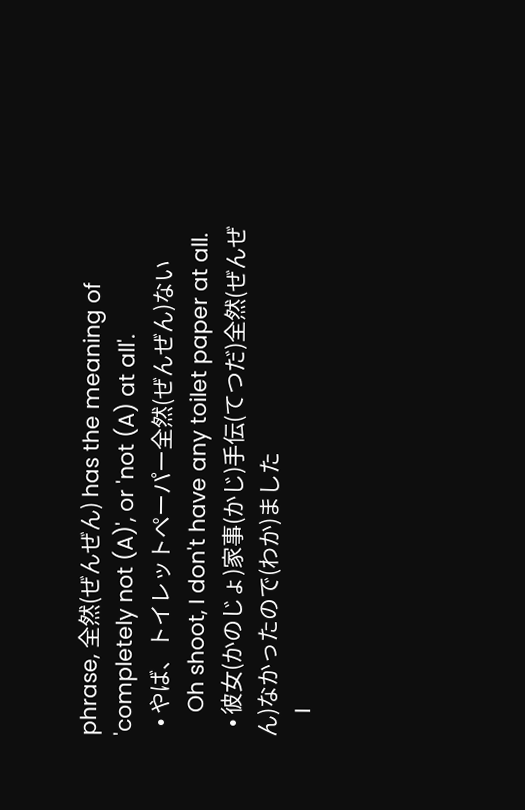phrase, 全然(ぜんぜん) has the meaning of 'completely not (A)', or 'not (A) at all'.
  • やば、トイレットペーパー全然(ぜんぜん)ない
    Oh shoot, I don't have any toilet paper at all.
  • 彼女(かのじょ)家事(かじ)手伝(てつだ)全然(ぜんぜん)なかったので(わか)ました
    I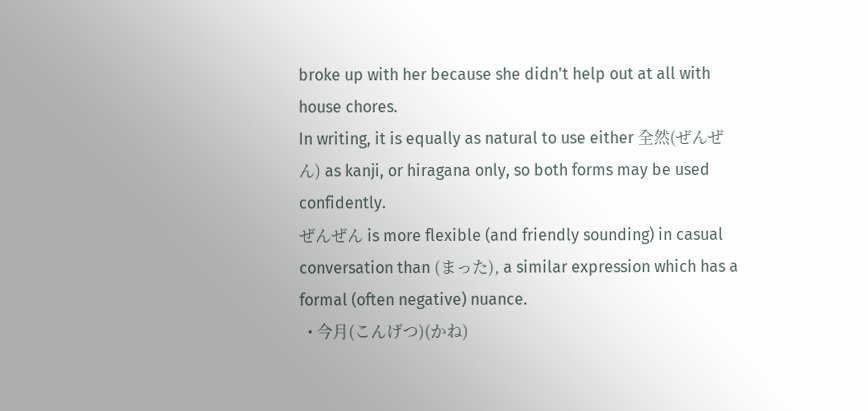broke up with her because she didn't help out at all with house chores.
In writing, it is equally as natural to use either 全然(ぜんぜん) as kanji, or hiragana only, so both forms may be used confidently.
ぜんぜん is more flexible (and friendly sounding) in casual conversation than (まった), a similar expression which has a formal (often negative) nuance.
  • 今月(こんげつ)(かね)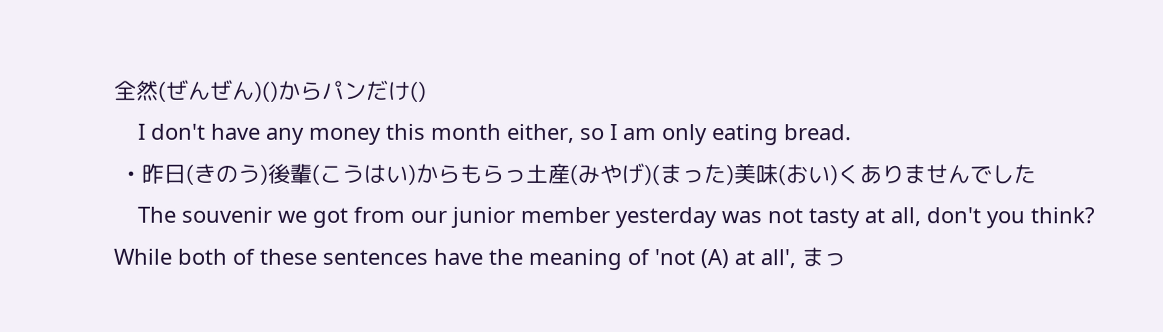全然(ぜんぜん)()からパンだけ()
    I don't have any money this month either, so I am only eating bread.
  • 昨日(きのう)後輩(こうはい)からもらっ土産(みやげ)(まった)美味(おい)くありませんでした
    The souvenir we got from our junior member yesterday was not tasty at all, don't you think?
While both of these sentences have the meaning of 'not (A) at all', まっ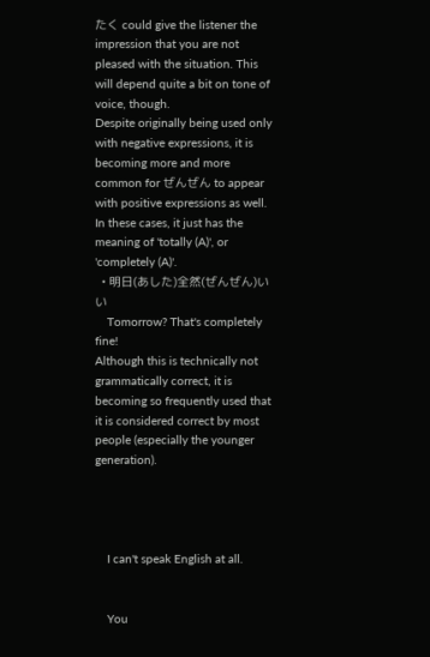たく could give the listener the impression that you are not pleased with the situation. This will depend quite a bit on tone of voice, though.
Despite originally being used only with negative expressions, it is becoming more and more common for ぜんぜん to appear with positive expressions as well. In these cases, it just has the meaning of 'totally (A)', or 'completely (A)'.
  • 明日(あした)全然(ぜんぜん)いい
    Tomorrow? That's completely fine!
Although this is technically not grammatically correct, it is becoming so frequently used that it is considered correct by most people (especially the younger generation).




    I can't speak English at all.


    You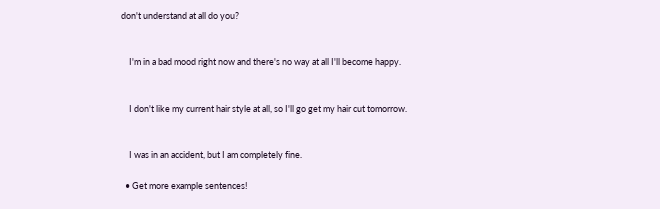don't understand at all do you?


    I'm in a bad mood right now and there's no way at all I'll become happy.


    I don't like my current hair style at all, so I'll go get my hair cut tomorrow.


    I was in an accident, but I am completely fine.

  • Get more example sentences!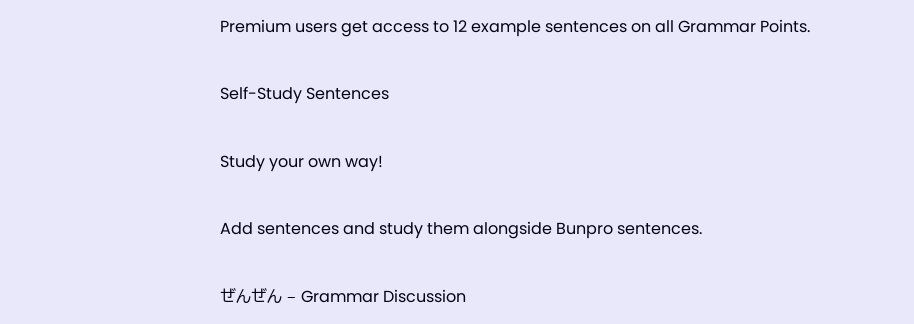Premium users get access to 12 example sentences on all Grammar Points.

Self-Study Sentences

Study your own way!

Add sentences and study them alongside Bunpro sentences.

ぜんぜん – Grammar Discussion